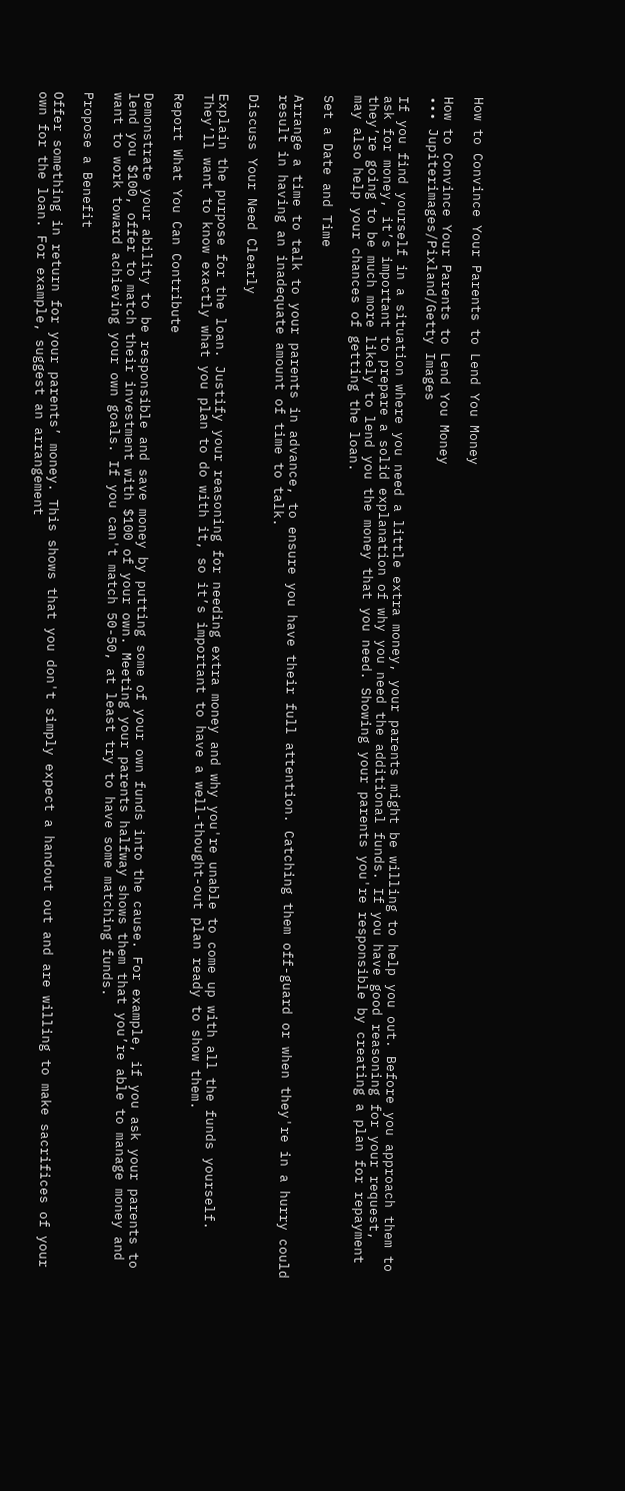How to Convince Your Parents to Lend You Money

How to Convince Your Parents to Lend You Money
••• Jupiterimages/Pixland/Getty Images

If you find yourself in a situation where you need a little extra money, your parents might be willing to help you out. Before you approach them to ask for money, it’s important to prepare a solid explanation of why you need the additional funds. If you have good reasoning for your request, they’re going to be much more likely to lend you the money that you need. Showing your parents you're responsible by creating a plan for repayment may also help your chances of getting the loan.

Set a Date and Time

Arrange a time to talk to your parents in advance, to ensure you have their full attention. Catching them off-guard or when they're in a hurry could result in having an inadequate amount of time to talk.

Discuss Your Need Clearly

Explain the purpose for the loan. Justify your reasoning for needing extra money and why you're unable to come up with all the funds yourself. They’ll want to know exactly what you plan to do with it, so it’s important to have a well-thought-out plan ready to show them.

Report What You Can Contribute

Demonstrate your ability to be responsible and save money by putting some of your own funds into the cause. For example, if you ask your parents to lend you $100, offer to match their investment with $100 of your own. Meeting your parents halfway shows them that you’re able to manage money and want to work toward achieving your own goals. If you can't match 50-50, at least try to have some matching funds.

Propose a Benefit

Offer something in return for your parents’ money. This shows that you don't simply expect a handout out and are willing to make sacrifices of your own for the loan. For example, suggest an arrangement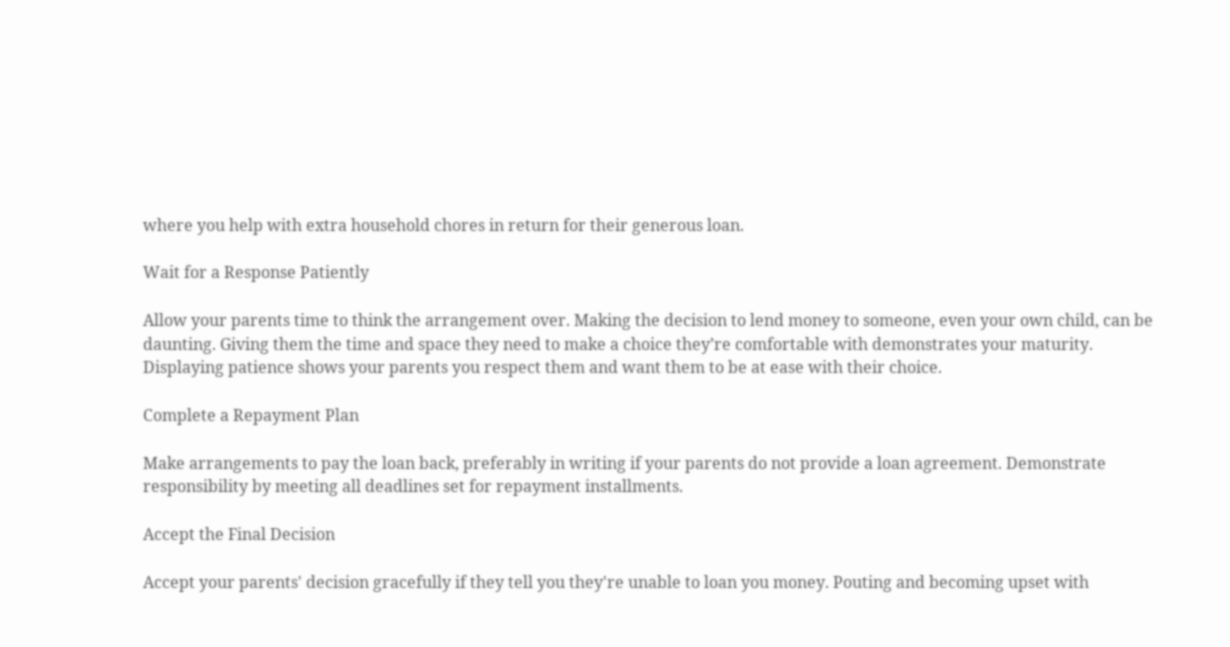where you help with extra household chores in return for their generous loan.

Wait for a Response Patiently

Allow your parents time to think the arrangement over. Making the decision to lend money to someone, even your own child, can be daunting. Giving them the time and space they need to make a choice they’re comfortable with demonstrates your maturity. Displaying patience shows your parents you respect them and want them to be at ease with their choice.

Complete a Repayment Plan

Make arrangements to pay the loan back, preferably in writing if your parents do not provide a loan agreement. Demonstrate responsibility by meeting all deadlines set for repayment installments.

Accept the Final Decision

Accept your parents' decision gracefully if they tell you they're unable to loan you money. Pouting and becoming upset with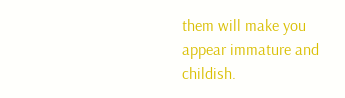them will make you appear immature and childish.